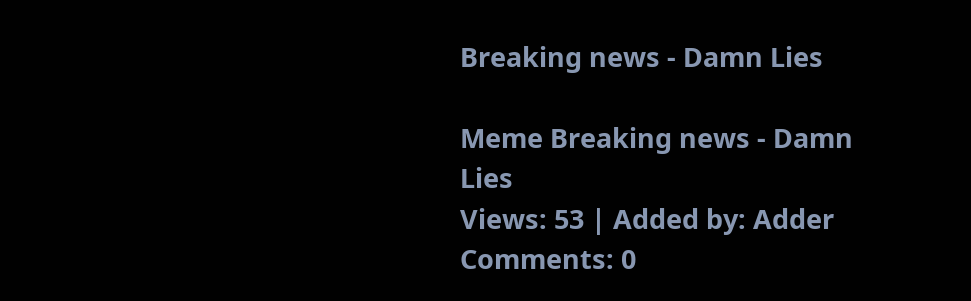Breaking news - Damn Lies

Meme Breaking news - Damn Lies
Views: 53 | Added by: Adder
Comments: 0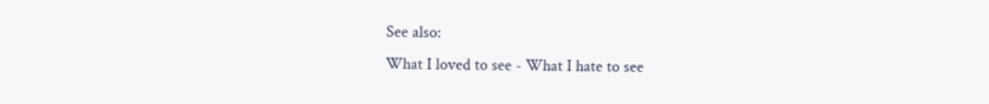See also:
What I loved to see - What I hate to see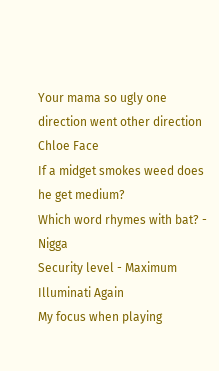Your mama so ugly one direction went other direction
Chloe Face
If a midget smokes weed does he get medium?
Which word rhymes with bat? - Nigga
Security level - Maximum
Illuminati Again
My focus when playing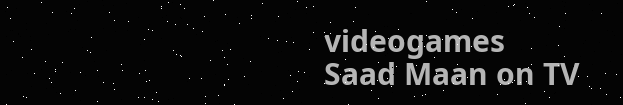videogames
Saad Maan on TV